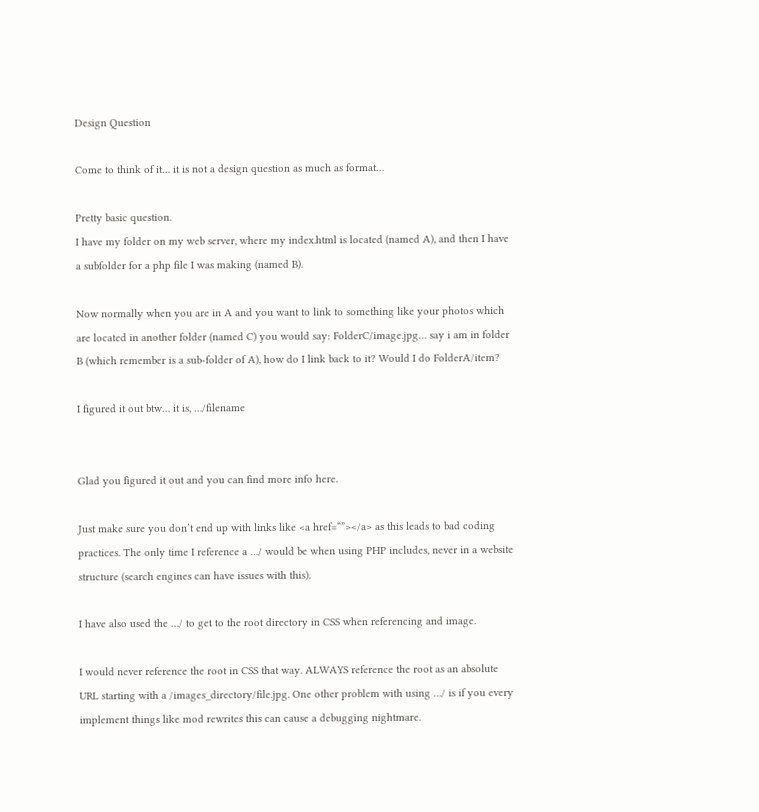Design Question

Come to think of it… it is not a design question as much as format…

Pretty basic question.
I have my folder on my web server, where my index.html is located (named A), and then I have a subfolder for a php file I was making (named B).

Now normally when you are in A and you want to link to something like your photos which are located in another folder (named C) you would say: FolderC/image.jpg… say i am in folder B (which remember is a sub-folder of A), how do I link back to it? Would I do FolderA/item?

I figured it out btw… it is, …/filename


Glad you figured it out and you can find more info here.

Just make sure you don’t end up with links like <a href=“”></a> as this leads to bad coding practices. The only time I reference a …/ would be when using PHP includes, never in a website structure (search engines can have issues with this).

I have also used the …/ to get to the root directory in CSS when referencing and image.

I would never reference the root in CSS that way. ALWAYS reference the root as an absolute URL starting with a /images_directory/file.jpg. One other problem with using …/ is if you every implement things like mod rewrites this can cause a debugging nightmare.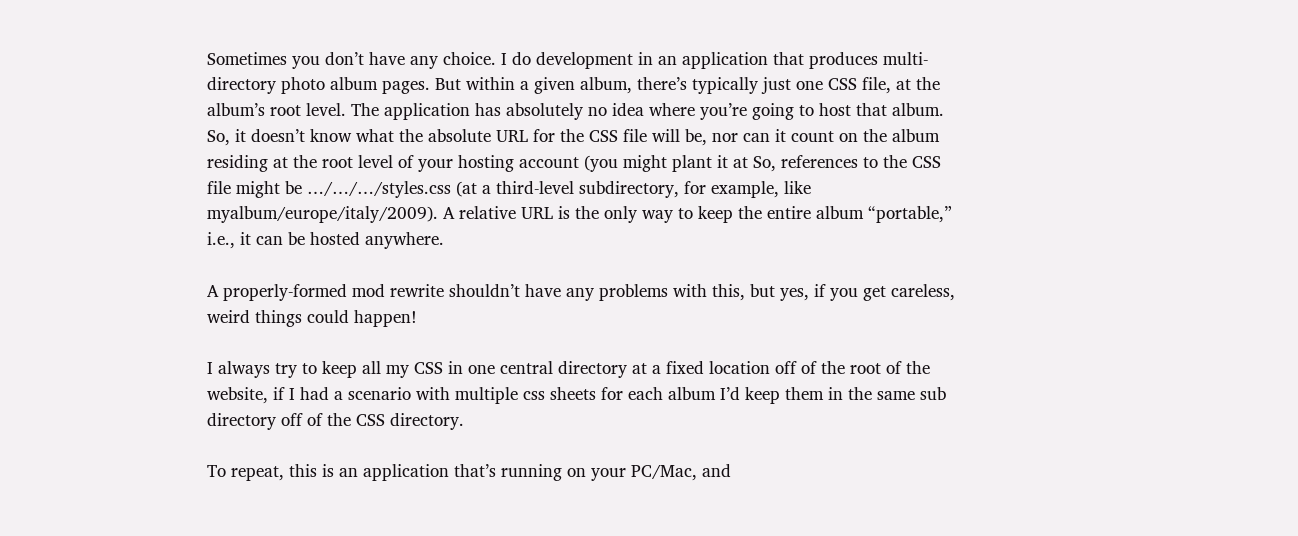Sometimes you don’t have any choice. I do development in an application that produces multi-directory photo album pages. But within a given album, there’s typically just one CSS file, at the album’s root level. The application has absolutely no idea where you’re going to host that album. So, it doesn’t know what the absolute URL for the CSS file will be, nor can it count on the album residing at the root level of your hosting account (you might plant it at So, references to the CSS file might be …/…/…/styles.css (at a third-level subdirectory, for example, like myalbum/europe/italy/2009). A relative URL is the only way to keep the entire album “portable,” i.e., it can be hosted anywhere.

A properly-formed mod rewrite shouldn’t have any problems with this, but yes, if you get careless, weird things could happen!

I always try to keep all my CSS in one central directory at a fixed location off of the root of the website, if I had a scenario with multiple css sheets for each album I’d keep them in the same sub directory off of the CSS directory.

To repeat, this is an application that’s running on your PC/Mac, and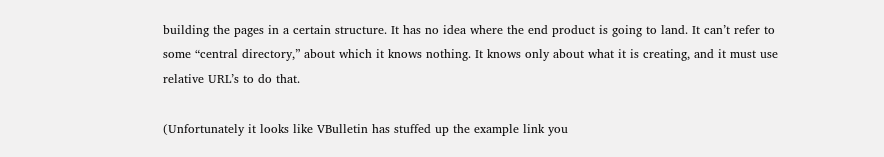building the pages in a certain structure. It has no idea where the end product is going to land. It can’t refer to some “central directory,” about which it knows nothing. It knows only about what it is creating, and it must use relative URL’s to do that.

(Unfortunately it looks like VBulletin has stuffed up the example link you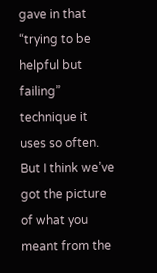gave in that “trying to be helpful but failing” technique it uses so often. But I think we’ve got the picture of what you meant from the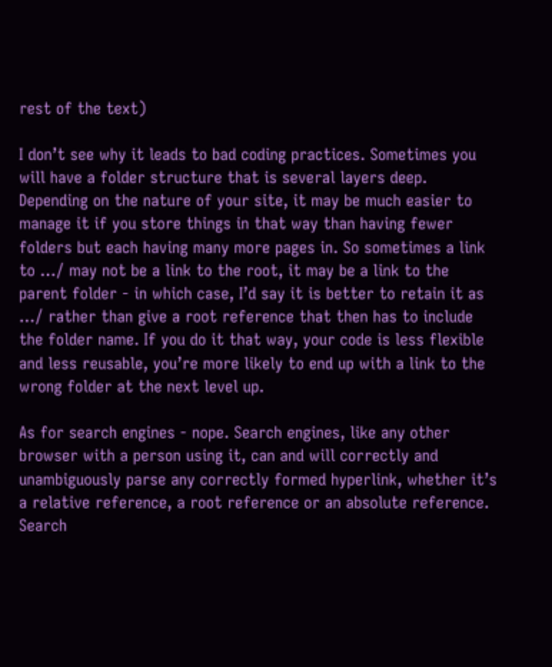rest of the text)

I don’t see why it leads to bad coding practices. Sometimes you will have a folder structure that is several layers deep. Depending on the nature of your site, it may be much easier to manage it if you store things in that way than having fewer folders but each having many more pages in. So sometimes a link to …/ may not be a link to the root, it may be a link to the parent folder - in which case, I’d say it is better to retain it as …/ rather than give a root reference that then has to include the folder name. If you do it that way, your code is less flexible and less reusable, you’re more likely to end up with a link to the wrong folder at the next level up.

As for search engines - nope. Search engines, like any other browser with a person using it, can and will correctly and unambiguously parse any correctly formed hyperlink, whether it’s a relative reference, a root reference or an absolute reference. Search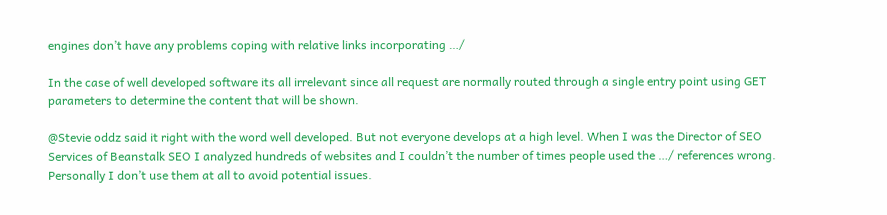engines don’t have any problems coping with relative links incorporating …/

In the case of well developed software its all irrelevant since all request are normally routed through a single entry point using GET parameters to determine the content that will be shown.

@Stevie oddz said it right with the word well developed. But not everyone develops at a high level. When I was the Director of SEO Services of Beanstalk SEO I analyzed hundreds of websites and I couldn’t the number of times people used the …/ references wrong. Personally I don’t use them at all to avoid potential issues.